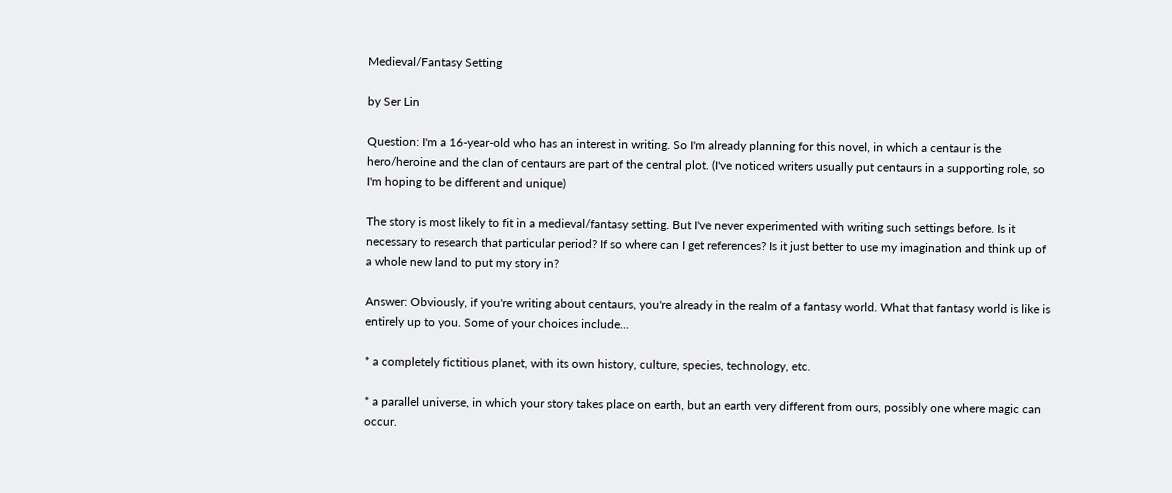Medieval/Fantasy Setting

by Ser Lin

Question: I'm a 16-year-old who has an interest in writing. So I'm already planning for this novel, in which a centaur is the hero/heroine and the clan of centaurs are part of the central plot. (I've noticed writers usually put centaurs in a supporting role, so I'm hoping to be different and unique)

The story is most likely to fit in a medieval/fantasy setting. But I've never experimented with writing such settings before. Is it necessary to research that particular period? If so where can I get references? Is it just better to use my imagination and think up of a whole new land to put my story in?

Answer: Obviously, if you're writing about centaurs, you're already in the realm of a fantasy world. What that fantasy world is like is entirely up to you. Some of your choices include...

* a completely fictitious planet, with its own history, culture, species, technology, etc.

* a parallel universe, in which your story takes place on earth, but an earth very different from ours, possibly one where magic can occur.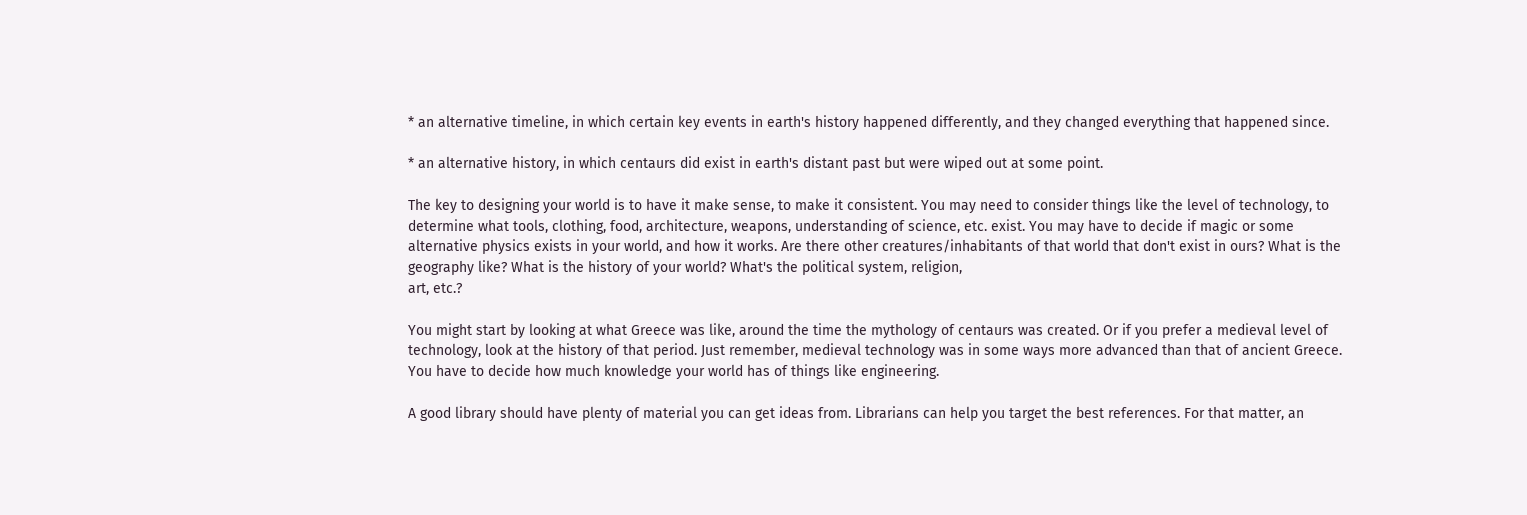* an alternative timeline, in which certain key events in earth's history happened differently, and they changed everything that happened since.

* an alternative history, in which centaurs did exist in earth's distant past but were wiped out at some point.

The key to designing your world is to have it make sense, to make it consistent. You may need to consider things like the level of technology, to determine what tools, clothing, food, architecture, weapons, understanding of science, etc. exist. You may have to decide if magic or some alternative physics exists in your world, and how it works. Are there other creatures/inhabitants of that world that don't exist in ours? What is the geography like? What is the history of your world? What's the political system, religion,
art, etc.?

You might start by looking at what Greece was like, around the time the mythology of centaurs was created. Or if you prefer a medieval level of technology, look at the history of that period. Just remember, medieval technology was in some ways more advanced than that of ancient Greece. You have to decide how much knowledge your world has of things like engineering.

A good library should have plenty of material you can get ideas from. Librarians can help you target the best references. For that matter, an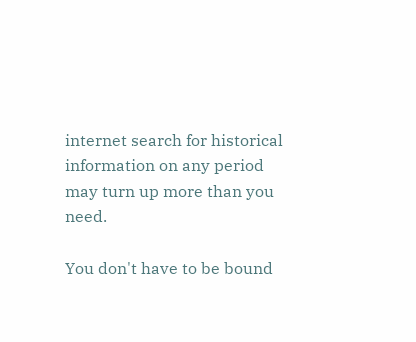internet search for historical information on any period may turn up more than you need.

You don't have to be bound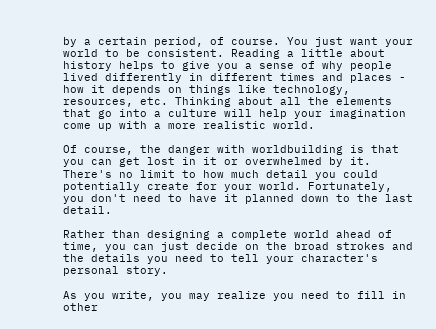by a certain period, of course. You just want your world to be consistent. Reading a little about history helps to give you a sense of why people lived differently in different times and places - how it depends on things like technology, resources, etc. Thinking about all the elements that go into a culture will help your imagination come up with a more realistic world.

Of course, the danger with worldbuilding is that you can get lost in it or overwhelmed by it. There's no limit to how much detail you could potentially create for your world. Fortunately, you don't need to have it planned down to the last detail.

Rather than designing a complete world ahead of time, you can just decide on the broad strokes and the details you need to tell your character's personal story.

As you write, you may realize you need to fill in other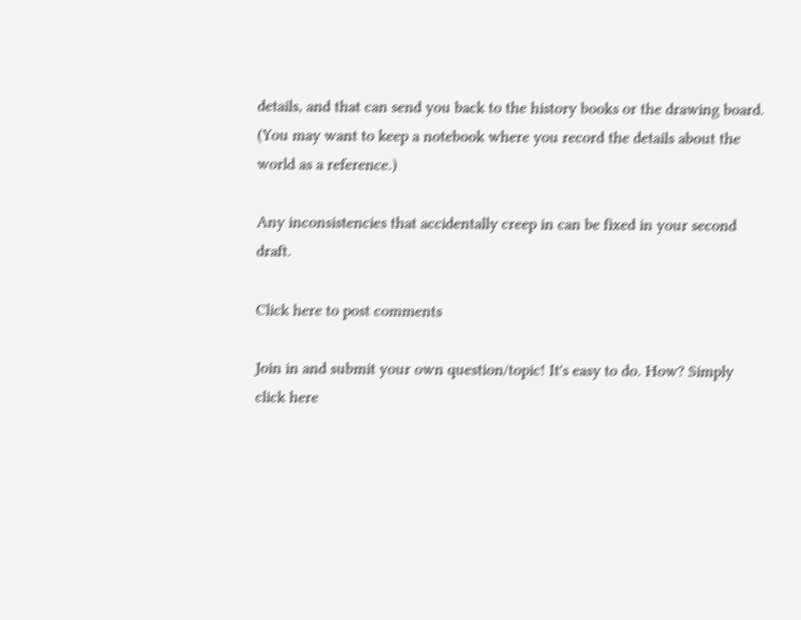details, and that can send you back to the history books or the drawing board. (You may want to keep a notebook where you record the details about the world as a reference.)

Any inconsistencies that accidentally creep in can be fixed in your second draft.

Click here to post comments

Join in and submit your own question/topic! It's easy to do. How? Simply click here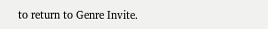to return to Genre Invite.